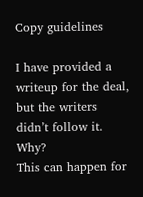Copy guidelines

I have provided a writeup for the deal, but the writers didn’t follow it. Why?
This can happen for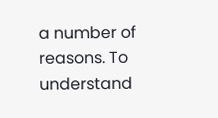a number of reasons. To understand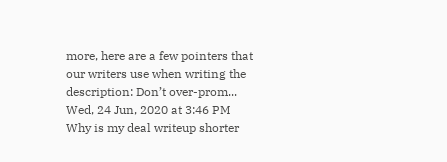more, here are a few pointers that our writers use when writing the description: Don’t over-prom...
Wed, 24 Jun, 2020 at 3:46 PM
Why is my deal writeup shorter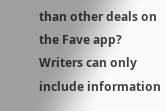than other deals on the Fave app?
Writers can only include information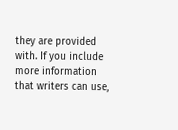they are provided with. If you include more information that writers can use,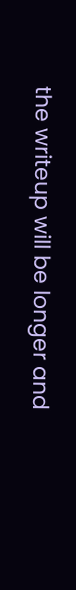the writeup will be longer and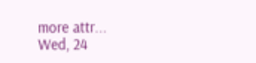more attr...
Wed, 24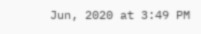Jun, 2020 at 3:49 PM